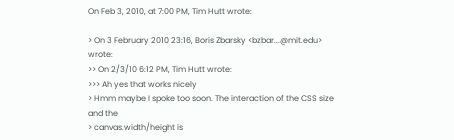On Feb 3, 2010, at 7:00 PM, Tim Hutt wrote:

> On 3 February 2010 23:16, Boris Zbarsky <bzbar...@mit.edu> wrote:
>> On 2/3/10 6:12 PM, Tim Hutt wrote:
>>> Ah yes that works nicely
> Hmm maybe I spoke too soon. The interaction of the CSS size and the
> canvas.width/height is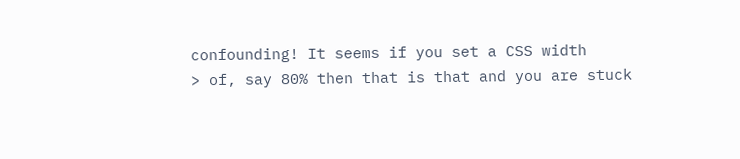confounding! It seems if you set a CSS width
> of, say 80% then that is that and you are stuck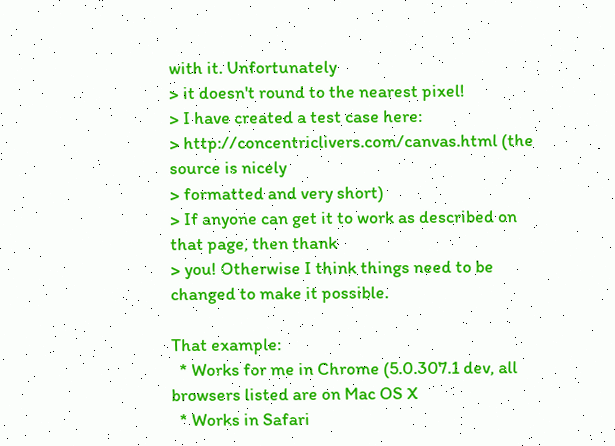with it. Unfortunately
> it doesn't round to the nearest pixel!
> I have created a test case here:
> http://concentriclivers.com/canvas.html (the source is nicely
> formatted and very short)
> If anyone can get it to work as described on that page, then thank
> you! Otherwise I think things need to be changed to make it possible.

That example:
  * Works for me in Chrome (5.0.307.1 dev, all browsers listed are on Mac OS X
  * Works in Safari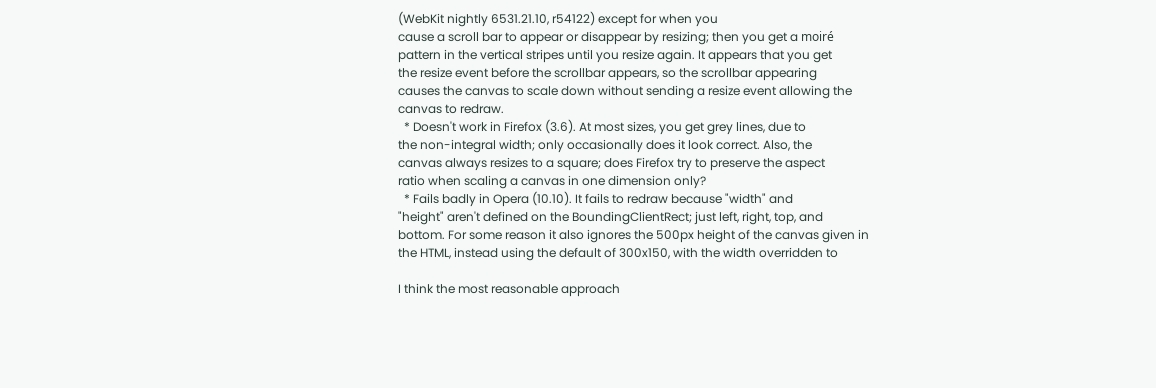(WebKit nightly 6531.21.10, r54122) except for when you
cause a scroll bar to appear or disappear by resizing; then you get a moiré
pattern in the vertical stripes until you resize again. It appears that you get
the resize event before the scrollbar appears, so the scrollbar appearing
causes the canvas to scale down without sending a resize event allowing the
canvas to redraw.
  * Doesn't work in Firefox (3.6). At most sizes, you get grey lines, due to
the non-integral width; only occasionally does it look correct. Also, the
canvas always resizes to a square; does Firefox try to preserve the aspect
ratio when scaling a canvas in one dimension only?
  * Fails badly in Opera (10.10). It fails to redraw because "width" and
"height" aren't defined on the BoundingClientRect; just left, right, top, and
bottom. For some reason it also ignores the 500px height of the canvas given in
the HTML, instead using the default of 300x150, with the width overridden to

I think the most reasonable approach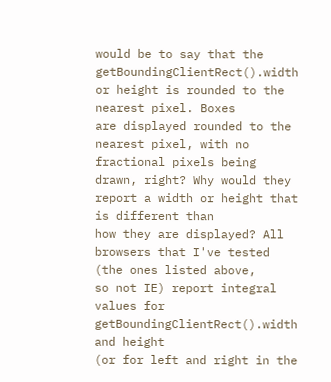would be to say that the
getBoundingClientRect().width or height is rounded to the nearest pixel. Boxes
are displayed rounded to the nearest pixel, with no fractional pixels being
drawn, right? Why would they report a width or height that is different than
how they are displayed? All browsers that I've tested (the ones listed above,
so not IE) report integral values for getBoundingClientRect().width and height
(or for left and right in the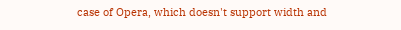case of Opera, which doesn't support width and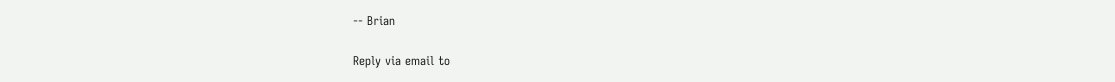-- Brian

Reply via email to